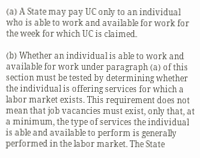(a) A State may pay UC only to an individual who is able to work and available for work for the week for which UC is claimed.

(b) Whether an individual is able to work and available for work under paragraph (a) of this section must be tested by determining whether the individual is offering services for which a labor market exists. This requirement does not mean that job vacancies must exist, only that, at a minimum, the type of services the individual is able and available to perform is generally performed in the labor market. The State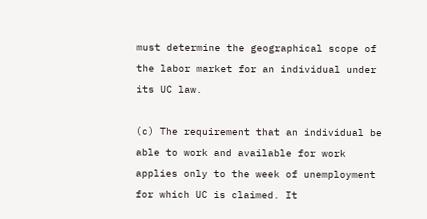must determine the geographical scope of the labor market for an individual under its UC law.

(c) The requirement that an individual be able to work and available for work applies only to the week of unemployment for which UC is claimed. It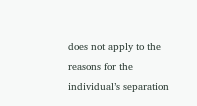does not apply to the reasons for the individual’s separation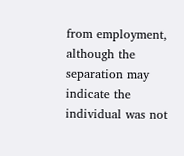from employment, although the separation may indicate the individual was not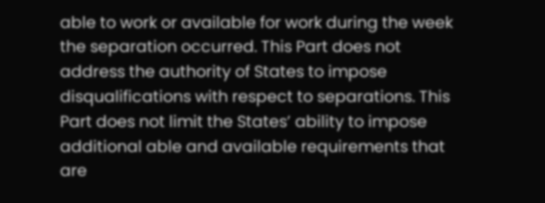able to work or available for work during the week the separation occurred. This Part does not address the authority of States to impose disqualifications with respect to separations. This Part does not limit the States’ ability to impose additional able and available requirements that are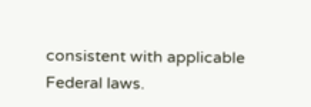consistent with applicable Federal laws.